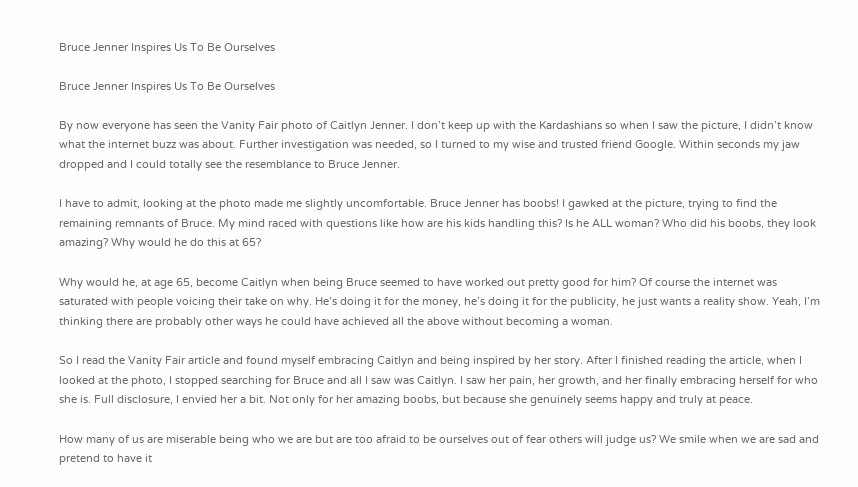Bruce Jenner Inspires Us To Be Ourselves

Bruce Jenner Inspires Us To Be Ourselves

By now everyone has seen the Vanity Fair photo of Caitlyn Jenner. I don’t keep up with the Kardashians so when I saw the picture, I didn’t know what the internet buzz was about. Further investigation was needed, so I turned to my wise and trusted friend Google. Within seconds my jaw dropped and I could totally see the resemblance to Bruce Jenner.

I have to admit, looking at the photo made me slightly uncomfortable. Bruce Jenner has boobs! I gawked at the picture, trying to find the remaining remnants of Bruce. My mind raced with questions like how are his kids handling this? Is he ALL woman? Who did his boobs, they look amazing? Why would he do this at 65?

Why would he, at age 65, become Caitlyn when being Bruce seemed to have worked out pretty good for him? Of course the internet was saturated with people voicing their take on why. He’s doing it for the money, he’s doing it for the publicity, he just wants a reality show. Yeah, I’m thinking there are probably other ways he could have achieved all the above without becoming a woman.

So I read the Vanity Fair article and found myself embracing Caitlyn and being inspired by her story. After I finished reading the article, when I looked at the photo, I stopped searching for Bruce and all I saw was Caitlyn. I saw her pain, her growth, and her finally embracing herself for who she is. Full disclosure, I envied her a bit. Not only for her amazing boobs, but because she genuinely seems happy and truly at peace.

How many of us are miserable being who we are but are too afraid to be ourselves out of fear others will judge us? We smile when we are sad and pretend to have it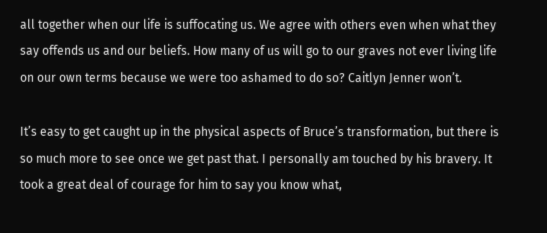all together when our life is suffocating us. We agree with others even when what they say offends us and our beliefs. How many of us will go to our graves not ever living life on our own terms because we were too ashamed to do so? Caitlyn Jenner won’t.

It’s easy to get caught up in the physical aspects of Bruce’s transformation, but there is so much more to see once we get past that. I personally am touched by his bravery. It took a great deal of courage for him to say you know what,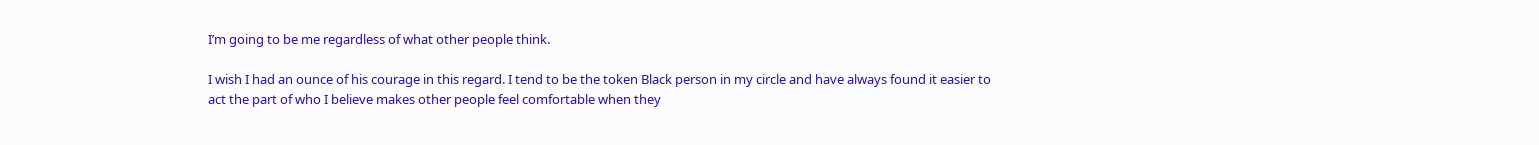I’m going to be me regardless of what other people think.

I wish I had an ounce of his courage in this regard. I tend to be the token Black person in my circle and have always found it easier to act the part of who I believe makes other people feel comfortable when they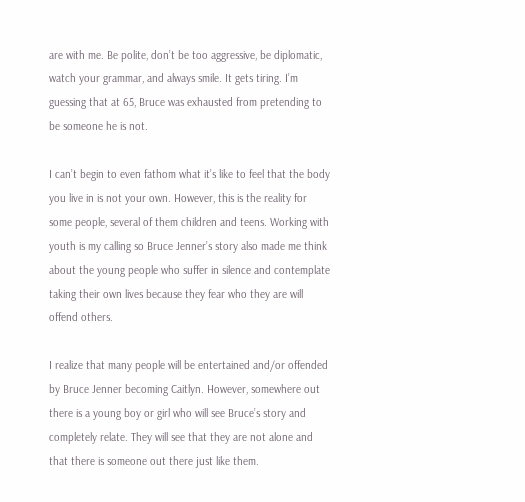are with me. Be polite, don’t be too aggressive, be diplomatic, watch your grammar, and always smile. It gets tiring. I’m guessing that at 65, Bruce was exhausted from pretending to be someone he is not.

I can’t begin to even fathom what it’s like to feel that the body you live in is not your own. However, this is the reality for some people, several of them children and teens. Working with youth is my calling so Bruce Jenner’s story also made me think about the young people who suffer in silence and contemplate taking their own lives because they fear who they are will offend others.

I realize that many people will be entertained and/or offended by Bruce Jenner becoming Caitlyn. However, somewhere out there is a young boy or girl who will see Bruce’s story and completely relate. They will see that they are not alone and that there is someone out there just like them.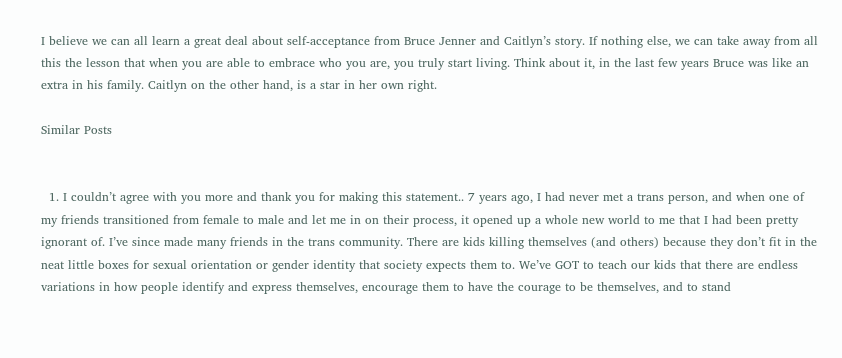I believe we can all learn a great deal about self-acceptance from Bruce Jenner and Caitlyn’s story. If nothing else, we can take away from all this the lesson that when you are able to embrace who you are, you truly start living. Think about it, in the last few years Bruce was like an extra in his family. Caitlyn on the other hand, is a star in her own right.

Similar Posts


  1. I couldn’t agree with you more and thank you for making this statement.. 7 years ago, I had never met a trans person, and when one of my friends transitioned from female to male and let me in on their process, it opened up a whole new world to me that I had been pretty ignorant of. I’ve since made many friends in the trans community. There are kids killing themselves (and others) because they don’t fit in the neat little boxes for sexual orientation or gender identity that society expects them to. We’ve GOT to teach our kids that there are endless variations in how people identify and express themselves, encourage them to have the courage to be themselves, and to stand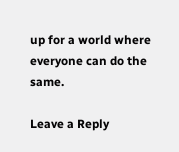up for a world where everyone can do the same.

Leave a Reply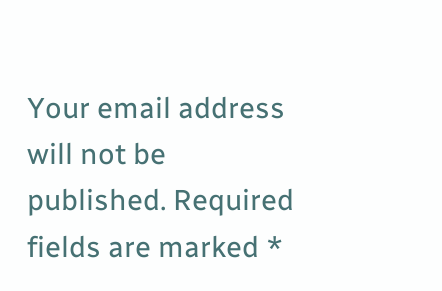Your email address will not be published. Required fields are marked *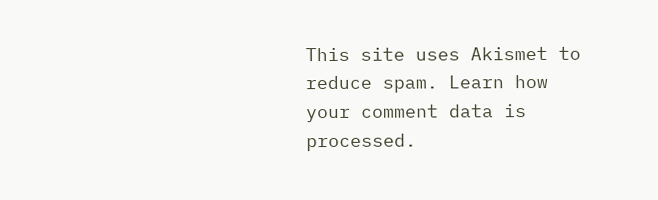This site uses Akismet to reduce spam. Learn how your comment data is processed.